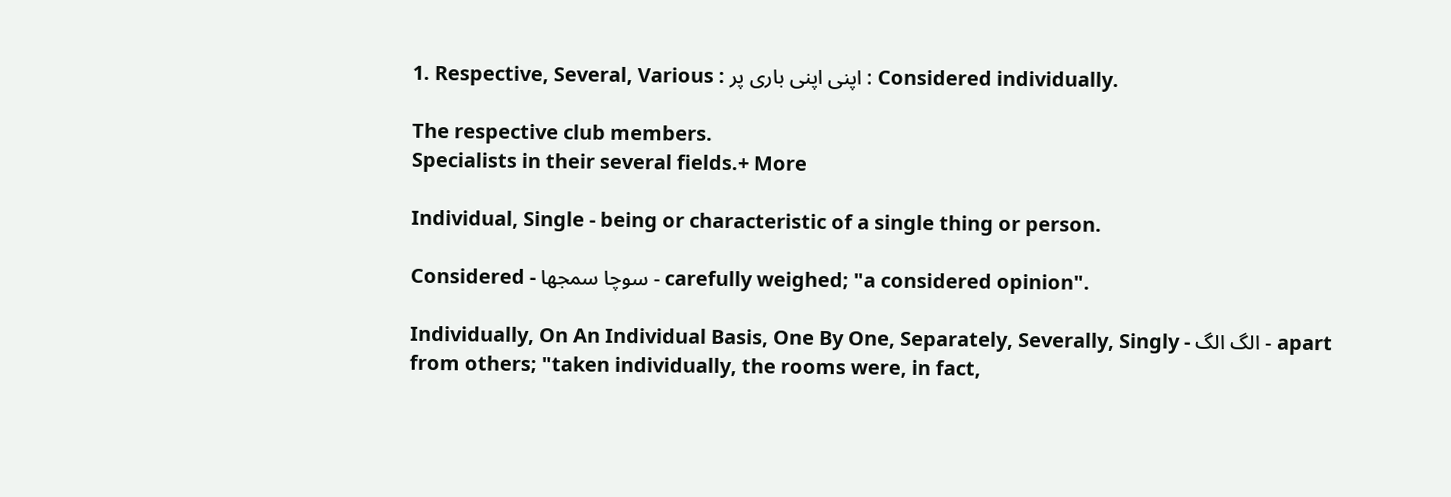1. Respective, Several, Various : اپنی اپنی باری پر : Considered individually.

The respective club members.
Specialists in their several fields.+ More

Individual, Single - being or characteristic of a single thing or person.

Considered - سوچا سمجھا - carefully weighed; "a considered opinion".

Individually, On An Individual Basis, One By One, Separately, Severally, Singly - الگ الگ - apart from others; "taken individually, the rooms were, in fact,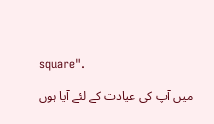square".

میں آپ کی عیادت کے لئے آیا ہوں